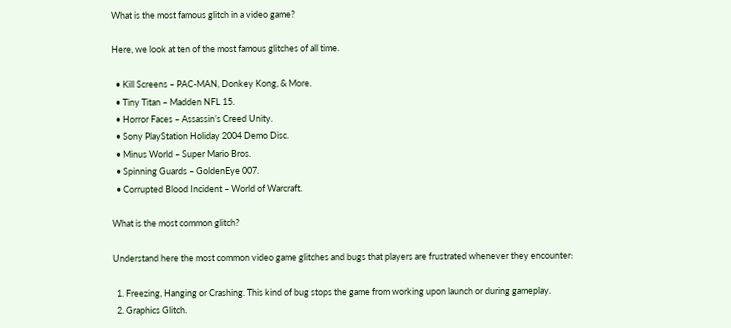What is the most famous glitch in a video game?

Here, we look at ten of the most famous glitches of all time.

  • Kill Screens – PAC-MAN, Donkey Kong, & More.
  • Tiny Titan – Madden NFL 15.
  • Horror Faces – Assassin’s Creed Unity.
  • Sony PlayStation Holiday 2004 Demo Disc.
  • Minus World – Super Mario Bros.
  • Spinning Guards – GoldenEye 007.
  • Corrupted Blood Incident – World of Warcraft.

What is the most common glitch?

Understand here the most common video game glitches and bugs that players are frustrated whenever they encounter:

  1. Freezing, Hanging or Crashing. This kind of bug stops the game from working upon launch or during gameplay.
  2. Graphics Glitch.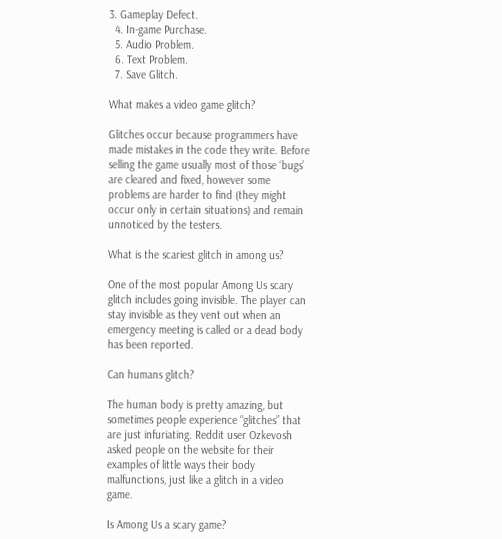3. Gameplay Defect.
  4. In-game Purchase.
  5. Audio Problem.
  6. Text Problem.
  7. Save Glitch.

What makes a video game glitch?

Glitches occur because programmers have made mistakes in the code they write. Before selling the game usually most of those ‘bugs’ are cleared and fixed, however some problems are harder to find (they might occur only in certain situations) and remain unnoticed by the testers.

What is the scariest glitch in among us?

One of the most popular Among Us scary glitch includes going invisible. The player can stay invisible as they vent out when an emergency meeting is called or a dead body has been reported.

Can humans glitch?

The human body is pretty amazing, but sometimes people experience “glitches” that are just infuriating. Reddit user Ozkevosh asked people on the website for their examples of little ways their body malfunctions, just like a glitch in a video game.

Is Among Us a scary game?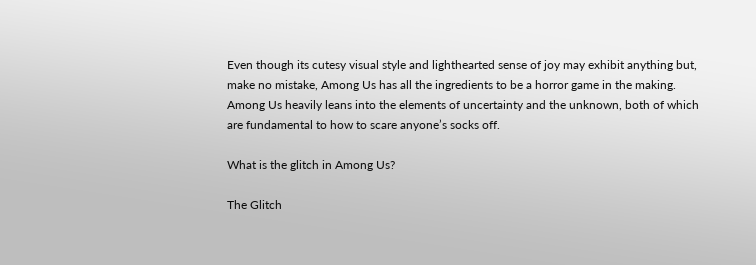Even though its cutesy visual style and lighthearted sense of joy may exhibit anything but, make no mistake, Among Us has all the ingredients to be a horror game in the making. Among Us heavily leans into the elements of uncertainty and the unknown, both of which are fundamental to how to scare anyone’s socks off.

What is the glitch in Among Us?

The Glitch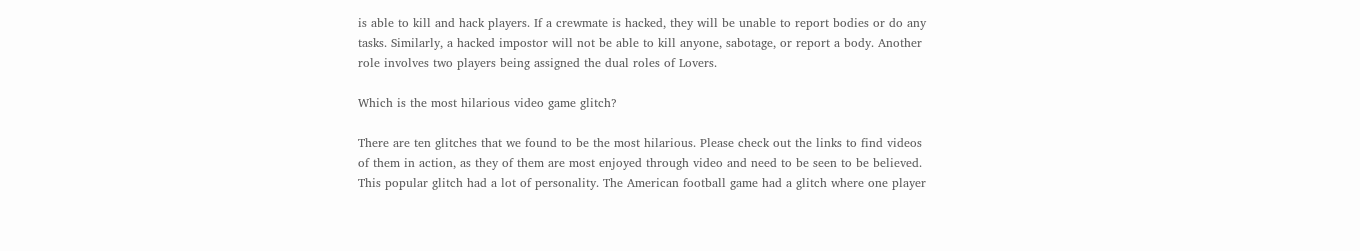is able to kill and hack players. If a crewmate is hacked, they will be unable to report bodies or do any tasks. Similarly, a hacked impostor will not be able to kill anyone, sabotage, or report a body. Another role involves two players being assigned the dual roles of Lovers.

Which is the most hilarious video game glitch?

There are ten glitches that we found to be the most hilarious. Please check out the links to find videos of them in action, as they of them are most enjoyed through video and need to be seen to be believed. This popular glitch had a lot of personality. The American football game had a glitch where one player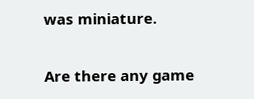was miniature.

Are there any game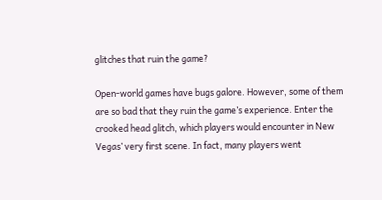glitches that ruin the game?

Open-world games have bugs galore. However, some of them are so bad that they ruin the game’s experience. Enter the crooked head glitch, which players would encounter in New Vegas’ very first scene. In fact, many players went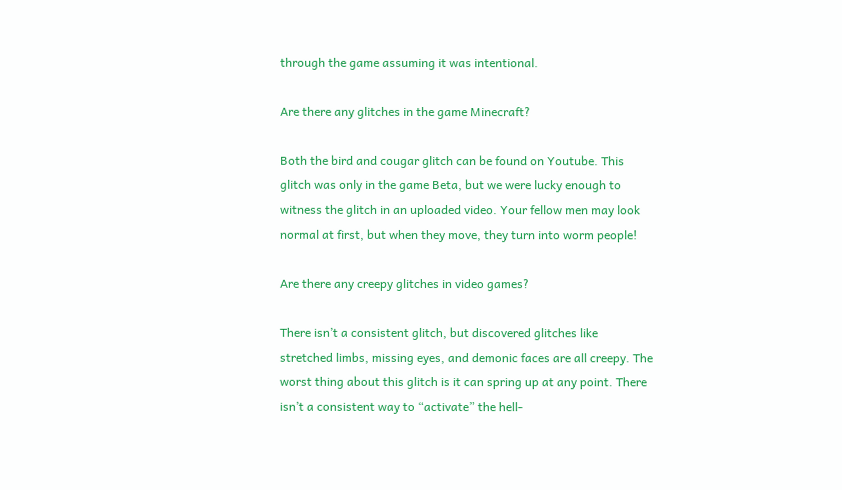through the game assuming it was intentional.

Are there any glitches in the game Minecraft?

Both the bird and cougar glitch can be found on Youtube. This glitch was only in the game Beta, but we were lucky enough to witness the glitch in an uploaded video. Your fellow men may look normal at first, but when they move, they turn into worm people!

Are there any creepy glitches in video games?

There isn’t a consistent glitch, but discovered glitches like stretched limbs, missing eyes, and demonic faces are all creepy. The worst thing about this glitch is it can spring up at any point. There isn’t a consistent way to “activate” the hell-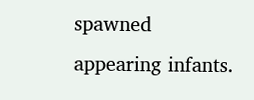spawned appearing infants.